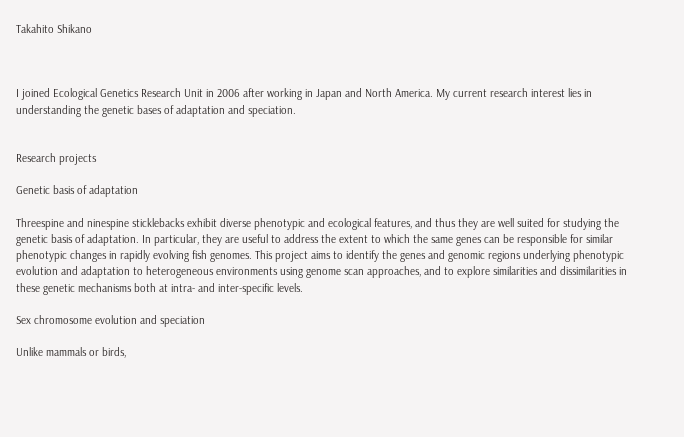Takahito Shikano



I joined Ecological Genetics Research Unit in 2006 after working in Japan and North America. My current research interest lies in understanding the genetic bases of adaptation and speciation.


Research projects

Genetic basis of adaptation

Threespine and ninespine sticklebacks exhibit diverse phenotypic and ecological features, and thus they are well suited for studying the genetic basis of adaptation. In particular, they are useful to address the extent to which the same genes can be responsible for similar phenotypic changes in rapidly evolving fish genomes. This project aims to identify the genes and genomic regions underlying phenotypic evolution and adaptation to heterogeneous environments using genome scan approaches, and to explore similarities and dissimilarities in these genetic mechanisms both at intra- and inter-specific levels.

Sex chromosome evolution and speciation

Unlike mammals or birds,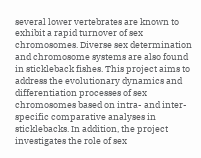several lower vertebrates are known to exhibit a rapid turnover of sex chromosomes. Diverse sex determination and chromosome systems are also found in stickleback fishes. This project aims to address the evolutionary dynamics and differentiation processes of sex chromosomes based on intra- and inter-specific comparative analyses in sticklebacks. In addition, the project investigates the role of sex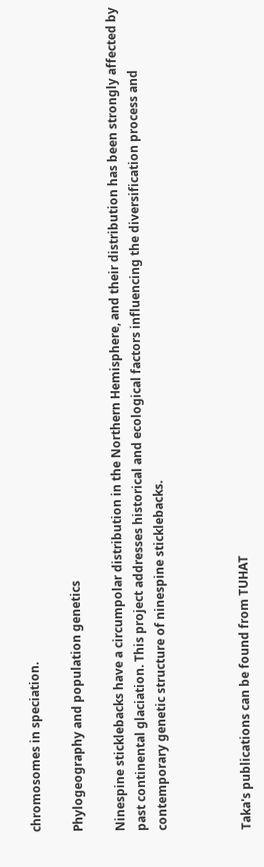chromosomes in speciation.

Phylogeography and population genetics

Ninespine sticklebacks have a circumpolar distribution in the Northern Hemisphere, and their distribution has been strongly affected by past continental glaciation. This project addresses historical and ecological factors influencing the diversification process and contemporary genetic structure of ninespine sticklebacks.



Taka's publications can be found from TUHAT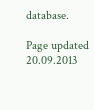database.

Page updated 20.09.2013